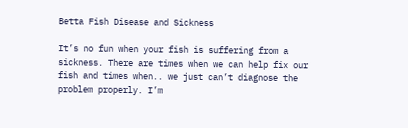Betta Fish Disease and Sickness

It’s no fun when your fish is suffering from a sickness. There are times when we can help fix our fish and times when.. we just can’t diagnose the problem properly. I’m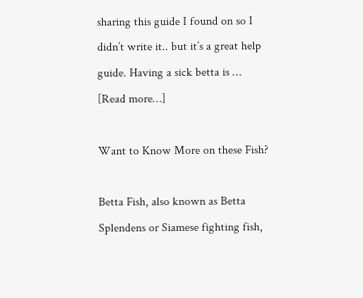sharing this guide I found on so I didn’t write it.. but it’s a great help guide. Having a sick betta is … [Read more…]

Want to Know More on these Fish?

Betta Fish, also known as Betta Splendens or Siamese fighting fish,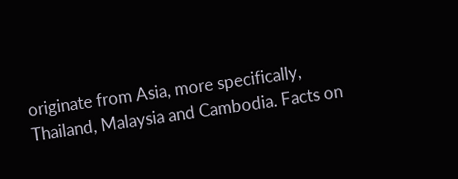originate from Asia, more specifically, Thailand, Malaysia and Cambodia. Facts on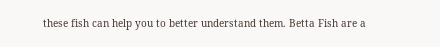these fish can help you to better understand them. Betta Fish are a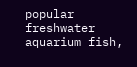popular freshwater aquarium fish,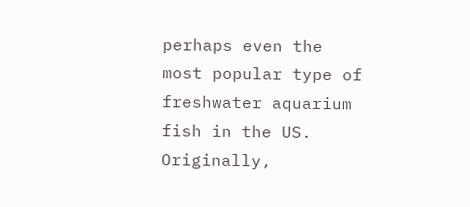perhaps even the most popular type of freshwater aquarium fish in the US. Originally,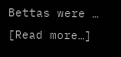Bettas were … [Read more…]